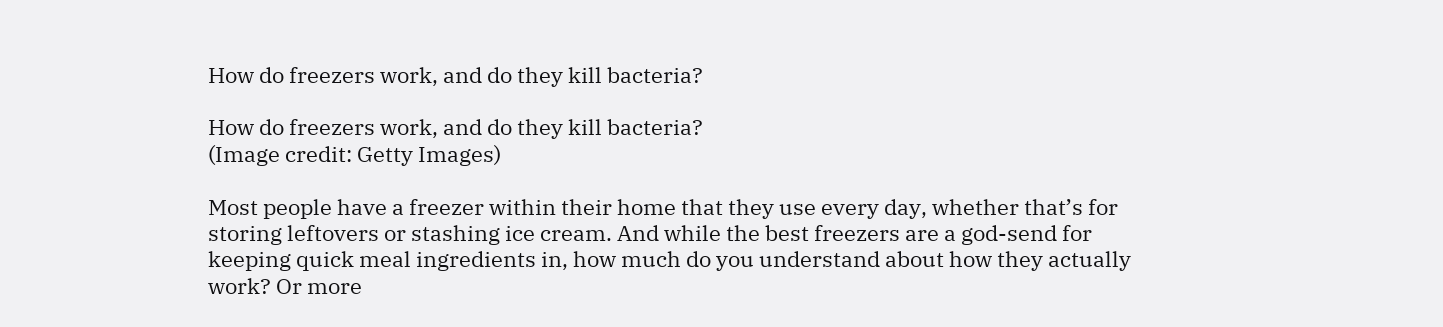How do freezers work, and do they kill bacteria?

How do freezers work, and do they kill bacteria?
(Image credit: Getty Images)

Most people have a freezer within their home that they use every day, whether that’s for storing leftovers or stashing ice cream. And while the best freezers are a god-send for keeping quick meal ingredients in, how much do you understand about how they actually work? Or more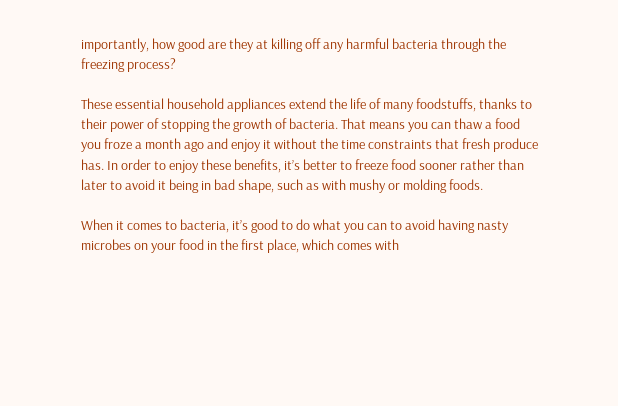importantly, how good are they at killing off any harmful bacteria through the freezing process?

These essential household appliances extend the life of many foodstuffs, thanks to their power of stopping the growth of bacteria. That means you can thaw a food you froze a month ago and enjoy it without the time constraints that fresh produce has. In order to enjoy these benefits, it’s better to freeze food sooner rather than later to avoid it being in bad shape, such as with mushy or molding foods.

When it comes to bacteria, it’s good to do what you can to avoid having nasty microbes on your food in the first place, which comes with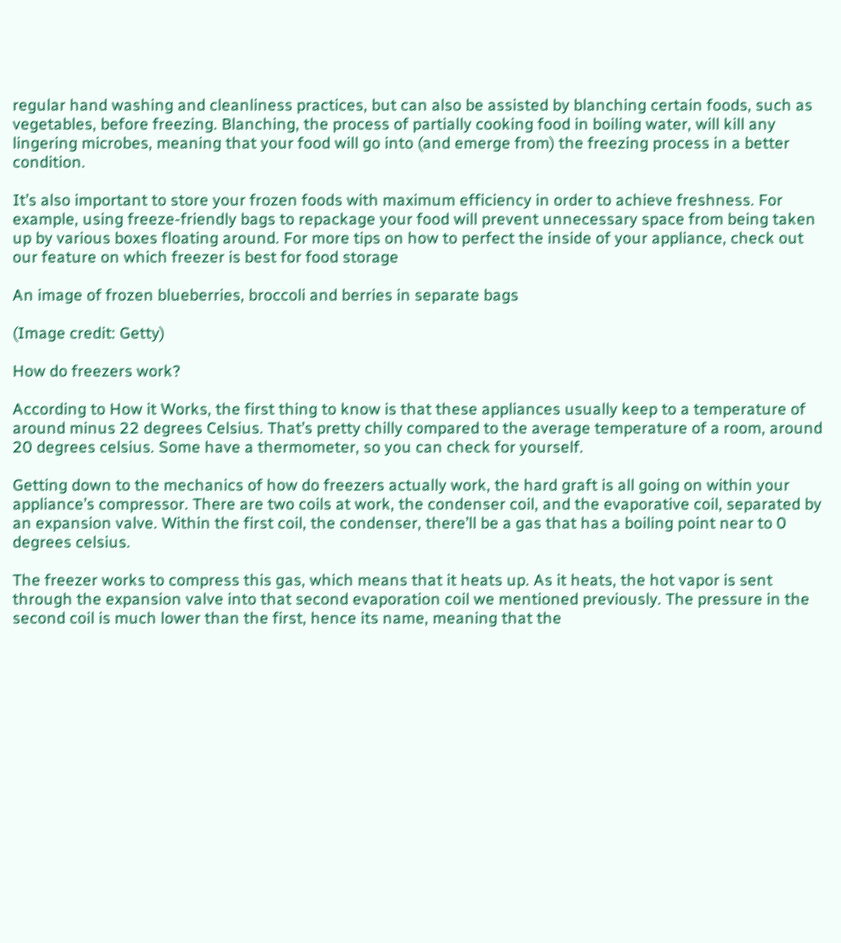regular hand washing and cleanliness practices, but can also be assisted by blanching certain foods, such as vegetables, before freezing. Blanching, the process of partially cooking food in boiling water, will kill any lingering microbes, meaning that your food will go into (and emerge from) the freezing process in a better condition.

It’s also important to store your frozen foods with maximum efficiency in order to achieve freshness. For example, using freeze-friendly bags to repackage your food will prevent unnecessary space from being taken up by various boxes floating around. For more tips on how to perfect the inside of your appliance, check out our feature on which freezer is best for food storage

An image of frozen blueberries, broccoli and berries in separate bags

(Image credit: Getty)

How do freezers work?

According to How it Works, the first thing to know is that these appliances usually keep to a temperature of around minus 22 degrees Celsius. That’s pretty chilly compared to the average temperature of a room, around 20 degrees celsius. Some have a thermometer, so you can check for yourself.

Getting down to the mechanics of how do freezers actually work, the hard graft is all going on within your appliance’s compressor. There are two coils at work, the condenser coil, and the evaporative coil, separated by an expansion valve. Within the first coil, the condenser, there’ll be a gas that has a boiling point near to 0 degrees celsius.

The freezer works to compress this gas, which means that it heats up. As it heats, the hot vapor is sent through the expansion valve into that second evaporation coil we mentioned previously. The pressure in the second coil is much lower than the first, hence its name, meaning that the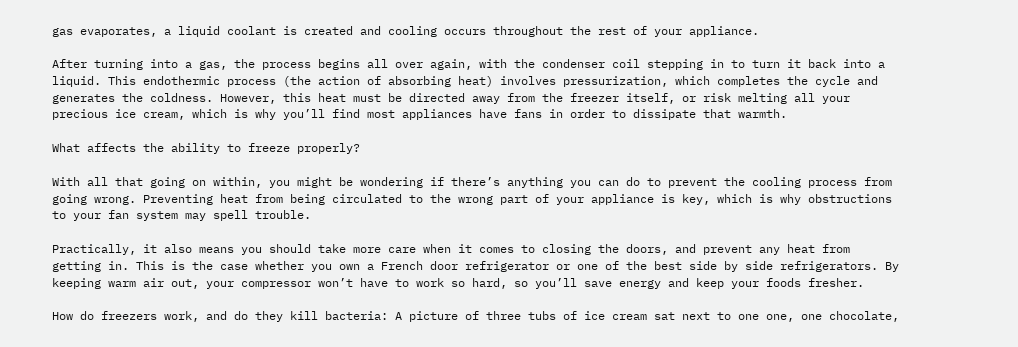gas evaporates, a liquid coolant is created and cooling occurs throughout the rest of your appliance.

After turning into a gas, the process begins all over again, with the condenser coil stepping in to turn it back into a liquid. This endothermic process (the action of absorbing heat) involves pressurization, which completes the cycle and generates the coldness. However, this heat must be directed away from the freezer itself, or risk melting all your precious ice cream, which is why you’ll find most appliances have fans in order to dissipate that warmth.

What affects the ability to freeze properly?

With all that going on within, you might be wondering if there’s anything you can do to prevent the cooling process from going wrong. Preventing heat from being circulated to the wrong part of your appliance is key, which is why obstructions to your fan system may spell trouble.

Practically, it also means you should take more care when it comes to closing the doors, and prevent any heat from getting in. This is the case whether you own a French door refrigerator or one of the best side by side refrigerators. By keeping warm air out, your compressor won’t have to work so hard, so you’ll save energy and keep your foods fresher.

How do freezers work, and do they kill bacteria: A picture of three tubs of ice cream sat next to one one, one chocolate,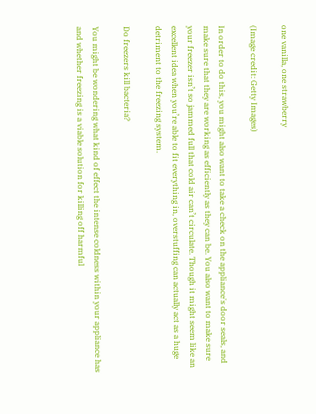one vanilla, one strawberry

(Image credit: Getty Images)

In order to do this, you might also want to take a check on the appliance's door seals, and make sure that they are working as efficiently as they can be. You also want to make sure your freezer isn’t so jammed full that cold air can’t circulate. Though it might seem like an excellent idea when you’re able to fit everything in, overstuffing can actually act as a huge detriment to the freezing system.

Do freezers kill bacteria?

You might be wondering what kind of effect the intense coldness within your appliance has and whether freezing is a viable solution for killing off harmful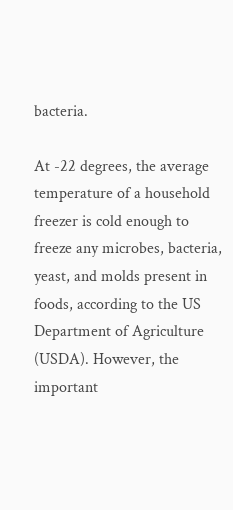bacteria.

At -22 degrees, the average temperature of a household freezer is cold enough to freeze any microbes, bacteria, yeast, and molds present in foods, according to the US Department of Agriculture (USDA). However, the important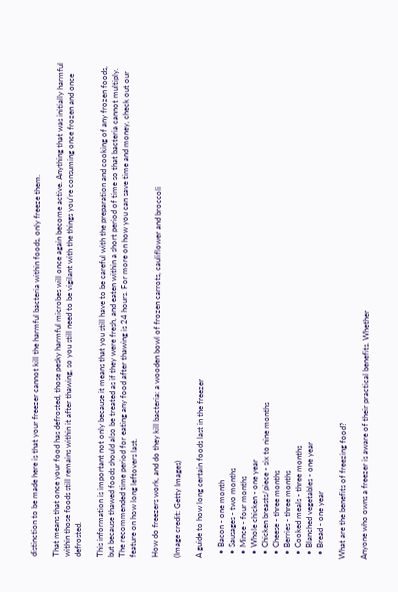distinction to be made here is that your freezer cannot kill the harmful bacteria within foods, only freeze them.

That means that once your food has defrosted, those pesky harmful microbes will once again become active. Anything that was initially harmful within those foods still remains within it after thawing, so you still need to be vigilant with the things you’re consuming once frozen and once defrosted.

This information is important not only because it means that you still have to be careful with the preparation and cooking of any frozen foods, but because thawed foods should also be treated as if they were fresh, and eaten within a short period of time so that bacteria cannot multiply. The recommended time period for eating any food after thawing is 24 hours. For more on how you can save time and money, check out our feature on how long leftovers last.

How do freezers work, and do they kill bacteria: a wooden bowl of frozen carrots, cauliflower and broccoli

(Image credit: Getty Images)

A guide to how long certain foods last in the freezer

  • Bacon - one month
  • Sausages - two months
  • Mince - four months
  • Whole chicken - one year
  • Chicken breasts/piece - six to nine months
  • Cheese - three months
  • Berries - three months
  • Cooked meals - three months
  • Blanched vegetables - one year
  • Bread - one year

What are the benefits of freezing food?

Anyone who owns a freezer is aware of their practical benefits. Whether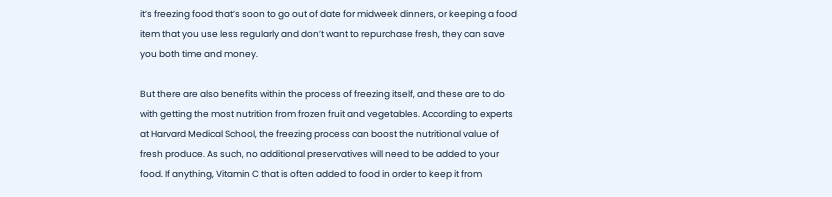it’s freezing food that’s soon to go out of date for midweek dinners, or keeping a food item that you use less regularly and don’t want to repurchase fresh, they can save you both time and money.

But there are also benefits within the process of freezing itself, and these are to do with getting the most nutrition from frozen fruit and vegetables. According to experts at Harvard Medical School, the freezing process can boost the nutritional value of fresh produce. As such, no additional preservatives will need to be added to your food. If anything, Vitamin C that is often added to food in order to keep it from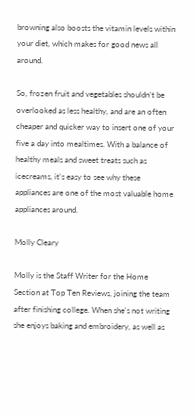browning also boosts the vitamin levels within your diet, which makes for good news all around.

So, frozen fruit and vegetables shouldn’t be overlooked as less healthy, and are an often cheaper and quicker way to insert one of your five a day into mealtimes. With a balance of healthy meals and sweet treats such as icecreams, it’s easy to see why these appliances are one of the most valuable home appliances around.

Molly Cleary

Molly is the Staff Writer for the Home Section at Top Ten Reviews, joining the team after finishing college. When she's not writing she enjoys baking and embroidery, as well as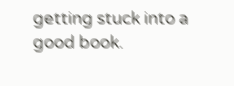getting stuck into a good book.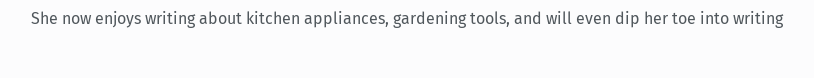She now enjoys writing about kitchen appliances, gardening tools, and will even dip her toe into writing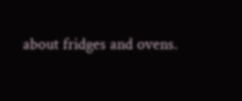about fridges and ovens.